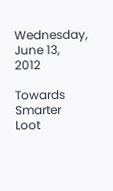Wednesday, June 13, 2012

Towards Smarter Loot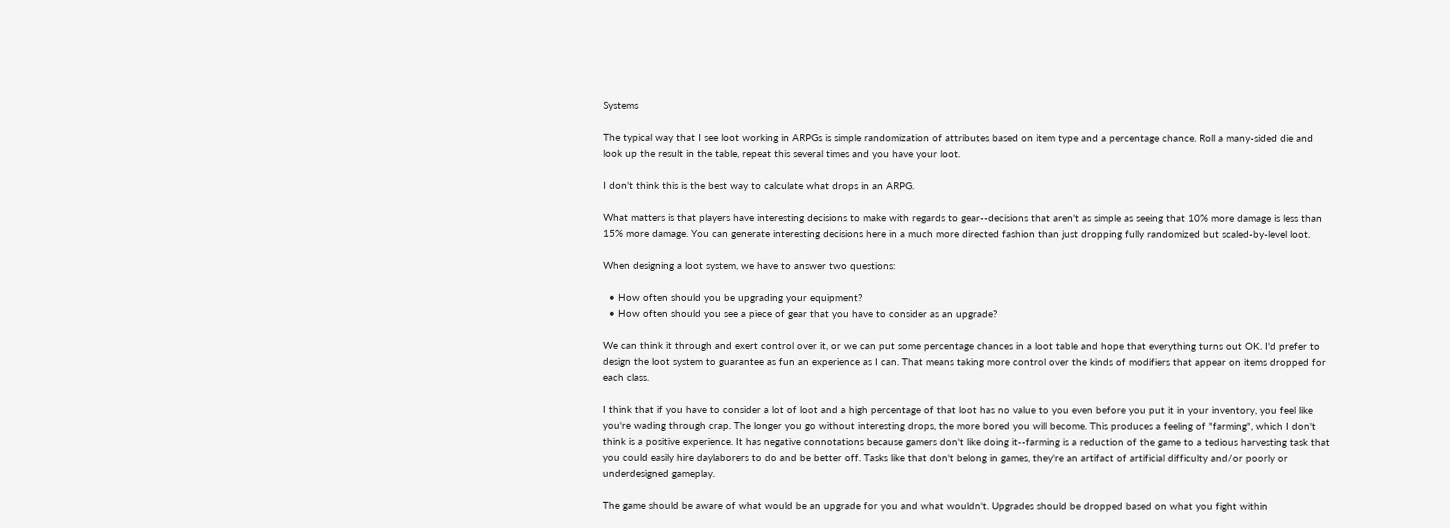Systems

The typical way that I see loot working in ARPGs is simple randomization of attributes based on item type and a percentage chance. Roll a many-sided die and look up the result in the table, repeat this several times and you have your loot.

I don't think this is the best way to calculate what drops in an ARPG.

What matters is that players have interesting decisions to make with regards to gear--decisions that aren't as simple as seeing that 10% more damage is less than 15% more damage. You can generate interesting decisions here in a much more directed fashion than just dropping fully randomized but scaled-by-level loot.

When designing a loot system, we have to answer two questions:

  • How often should you be upgrading your equipment?
  • How often should you see a piece of gear that you have to consider as an upgrade?

We can think it through and exert control over it, or we can put some percentage chances in a loot table and hope that everything turns out OK. I'd prefer to design the loot system to guarantee as fun an experience as I can. That means taking more control over the kinds of modifiers that appear on items dropped for each class.

I think that if you have to consider a lot of loot and a high percentage of that loot has no value to you even before you put it in your inventory, you feel like you're wading through crap. The longer you go without interesting drops, the more bored you will become. This produces a feeling of "farming", which I don't think is a positive experience. It has negative connotations because gamers don't like doing it--farming is a reduction of the game to a tedious harvesting task that you could easily hire daylaborers to do and be better off. Tasks like that don't belong in games, they're an artifact of artificial difficulty and/or poorly or underdesigned gameplay.

The game should be aware of what would be an upgrade for you and what wouldn't. Upgrades should be dropped based on what you fight within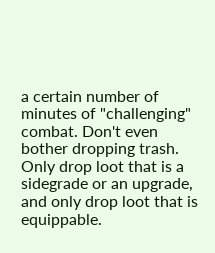a certain number of minutes of "challenging" combat. Don't even bother dropping trash. Only drop loot that is a sidegrade or an upgrade, and only drop loot that is equippable.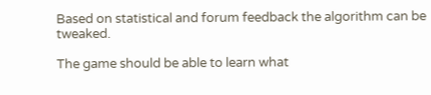Based on statistical and forum feedback the algorithm can be tweaked.

The game should be able to learn what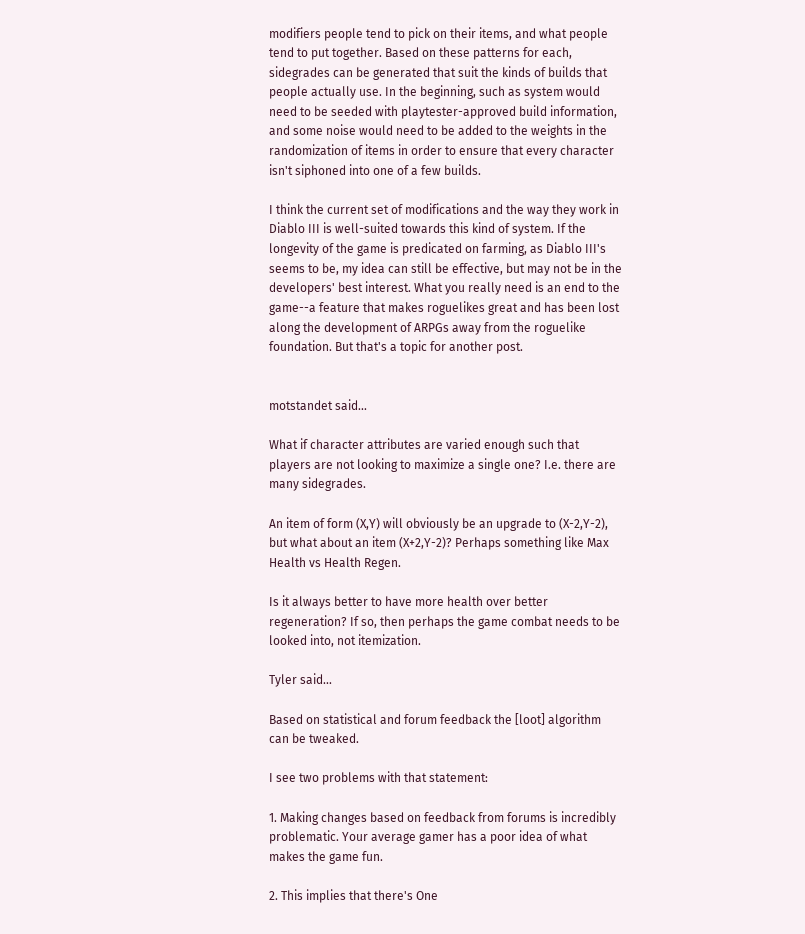modifiers people tend to pick on their items, and what people tend to put together. Based on these patterns for each, sidegrades can be generated that suit the kinds of builds that people actually use. In the beginning, such as system would need to be seeded with playtester-approved build information, and some noise would need to be added to the weights in the randomization of items in order to ensure that every character isn't siphoned into one of a few builds.

I think the current set of modifications and the way they work in Diablo III is well-suited towards this kind of system. If the longevity of the game is predicated on farming, as Diablo III's seems to be, my idea can still be effective, but may not be in the developers' best interest. What you really need is an end to the game--a feature that makes roguelikes great and has been lost along the development of ARPGs away from the roguelike foundation. But that's a topic for another post.


motstandet said...

What if character attributes are varied enough such that players are not looking to maximize a single one? I.e. there are many sidegrades.

An item of form (X,Y) will obviously be an upgrade to (X-2,Y-2), but what about an item (X+2,Y-2)? Perhaps something like Max Health vs Health Regen.

Is it always better to have more health over better regeneration? If so, then perhaps the game combat needs to be looked into, not itemization.

Tyler said...

Based on statistical and forum feedback the [loot] algorithm can be tweaked.

I see two problems with that statement:

1. Making changes based on feedback from forums is incredibly problematic. Your average gamer has a poor idea of what makes the game fun.

2. This implies that there's One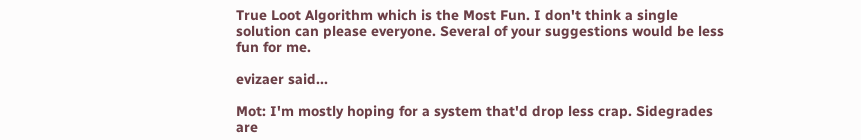True Loot Algorithm which is the Most Fun. I don't think a single solution can please everyone. Several of your suggestions would be less fun for me.

evizaer said...

Mot: I'm mostly hoping for a system that'd drop less crap. Sidegrades are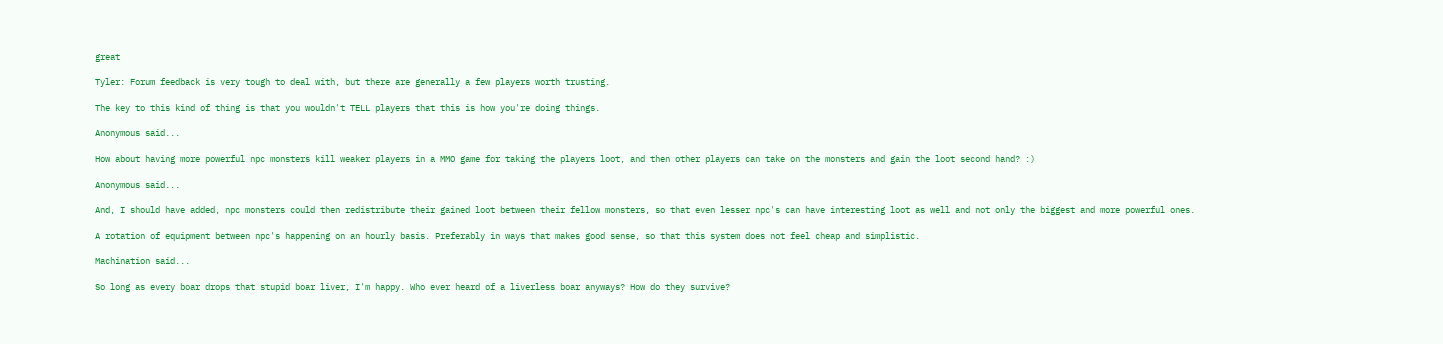great

Tyler: Forum feedback is very tough to deal with, but there are generally a few players worth trusting.

The key to this kind of thing is that you wouldn't TELL players that this is how you're doing things.

Anonymous said...

How about having more powerful npc monsters kill weaker players in a MMO game for taking the players loot, and then other players can take on the monsters and gain the loot second hand? :)

Anonymous said...

And, I should have added, npc monsters could then redistribute their gained loot between their fellow monsters, so that even lesser npc's can have interesting loot as well and not only the biggest and more powerful ones.

A rotation of equipment between npc's happening on an hourly basis. Preferably in ways that makes good sense, so that this system does not feel cheap and simplistic.

Machination said...

So long as every boar drops that stupid boar liver, I'm happy. Who ever heard of a liverless boar anyways? How do they survive?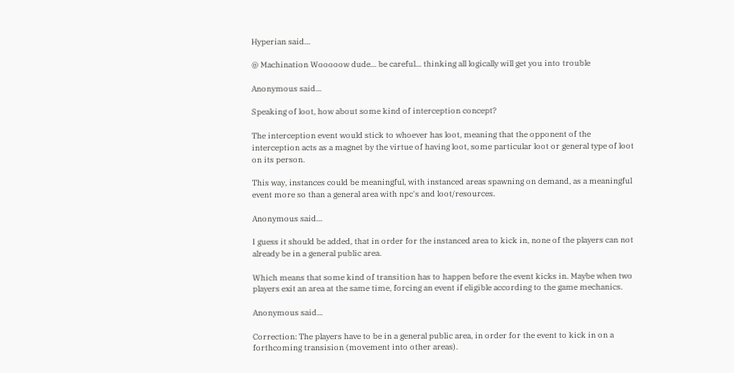Hyperian said...

@ Machination Wooooow dude... be careful... thinking all logically will get you into trouble

Anonymous said...

Speaking of loot, how about some kind of interception concept?

The interception event would stick to whoever has loot, meaning that the opponent of the interception acts as a magnet by the virtue of having loot, some particular loot or general type of loot on its person.

This way, instances could be meaningful, with instanced areas spawning on demand, as a meaningful event more so than a general area with npc's and loot/resources.

Anonymous said...

I guess it should be added, that in order for the instanced area to kick in, none of the players can not already be in a general public area.

Which means that some kind of transition has to happen before the event kicks in. Maybe when two players exit an area at the same time, forcing an event if eligible according to the game mechanics.

Anonymous said...

Correction: The players have to be in a general public area, in order for the event to kick in on a forthcoming transision (movement into other areas).